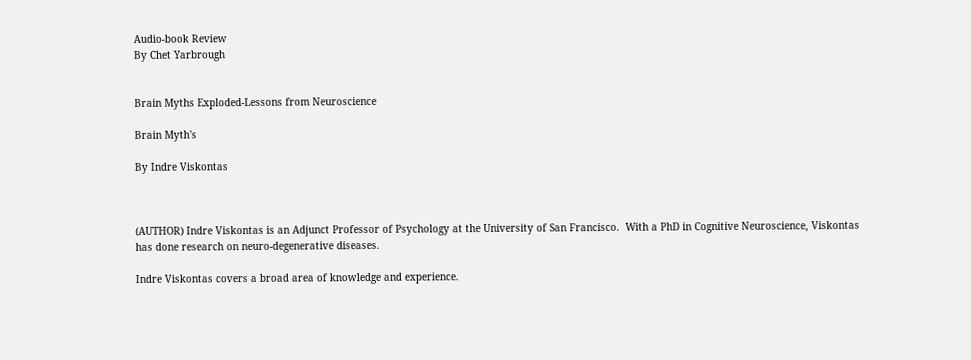Audio-book Review
By Chet Yarbrough


Brain Myths Exploded-Lessons from Neuroscience

Brain Myth's

By Indre Viskontas



(AUTHOR) Indre Viskontas is an Adjunct Professor of Psychology at the University of San Francisco.  With a PhD in Cognitive Neuroscience, Viskontas has done research on neuro-degenerative diseases.

Indre Viskontas covers a broad area of knowledge and experience.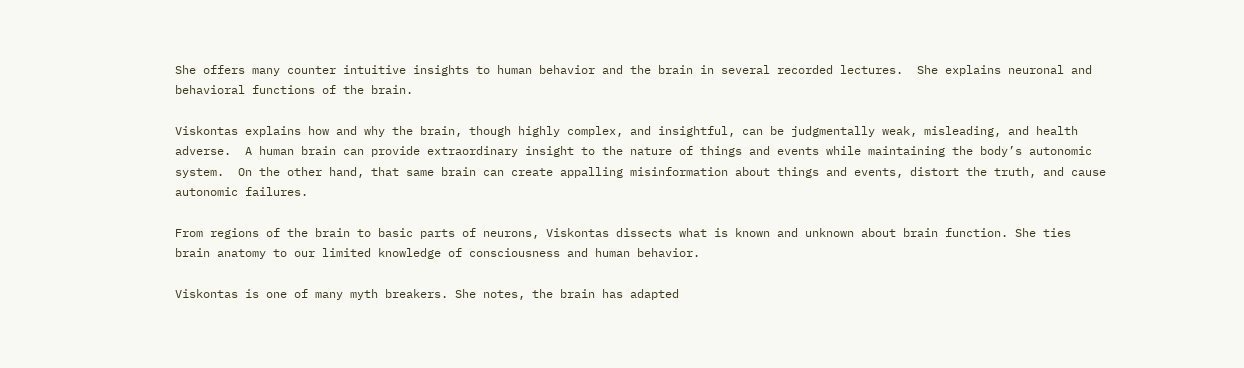She offers many counter intuitive insights to human behavior and the brain in several recorded lectures.  She explains neuronal and behavioral functions of the brain.

Viskontas explains how and why the brain, though highly complex, and insightful, can be judgmentally weak, misleading, and health adverse.  A human brain can provide extraordinary insight to the nature of things and events while maintaining the body’s autonomic system.  On the other hand, that same brain can create appalling misinformation about things and events, distort the truth, and cause autonomic failures.

From regions of the brain to basic parts of neurons, Viskontas dissects what is known and unknown about brain function. She ties brain anatomy to our limited knowledge of consciousness and human behavior.

Viskontas is one of many myth breakers. She notes, the brain has adapted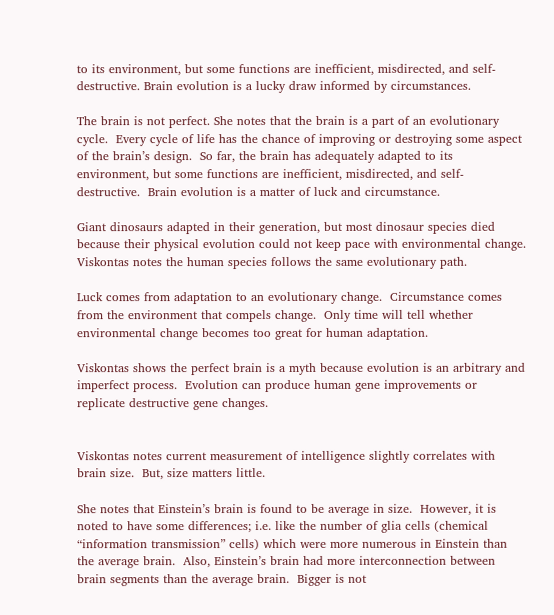to its environment, but some functions are inefficient, misdirected, and self-destructive. Brain evolution is a lucky draw informed by circumstances.

The brain is not perfect. She notes that the brain is a part of an evolutionary cycle.  Every cycle of life has the chance of improving or destroying some aspect of the brain’s design.  So far, the brain has adequately adapted to its environment, but some functions are inefficient, misdirected, and self-destructive.  Brain evolution is a matter of luck and circumstance.

Giant dinosaurs adapted in their generation, but most dinosaur species died because their physical evolution could not keep pace with environmental change.  Viskontas notes the human species follows the same evolutionary path.

Luck comes from adaptation to an evolutionary change.  Circumstance comes from the environment that compels change.  Only time will tell whether environmental change becomes too great for human adaptation.

Viskontas shows the perfect brain is a myth because evolution is an arbitrary and imperfect process.  Evolution can produce human gene improvements or replicate destructive gene changes.


Viskontas notes current measurement of intelligence slightly correlates with brain size.  But, size matters little.

She notes that Einstein’s brain is found to be average in size.  However, it is noted to have some differences; i.e. like the number of glia cells (chemical “information transmission” cells) which were more numerous in Einstein than the average brain.  Also, Einstein’s brain had more interconnection between brain segments than the average brain.  Bigger is not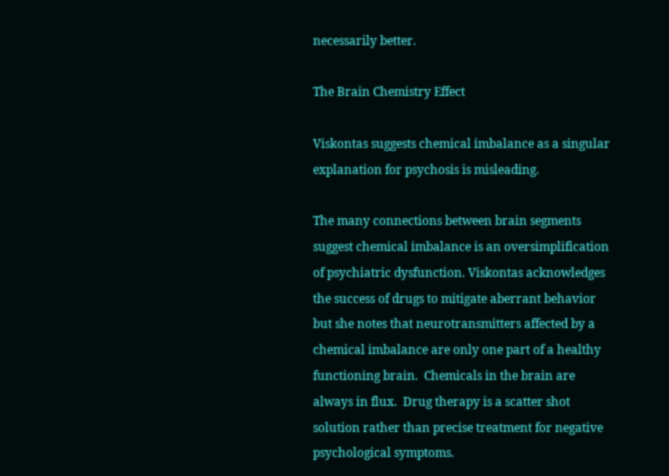necessarily better.

The Brain Chemistry Effect

Viskontas suggests chemical imbalance as a singular explanation for psychosis is misleading.

The many connections between brain segments suggest chemical imbalance is an oversimplification of psychiatric dysfunction. Viskontas acknowledges the success of drugs to mitigate aberrant behavior but she notes that neurotransmitters affected by a chemical imbalance are only one part of a healthy functioning brain.  Chemicals in the brain are always in flux.  Drug therapy is a scatter shot solution rather than precise treatment for negative psychological symptoms.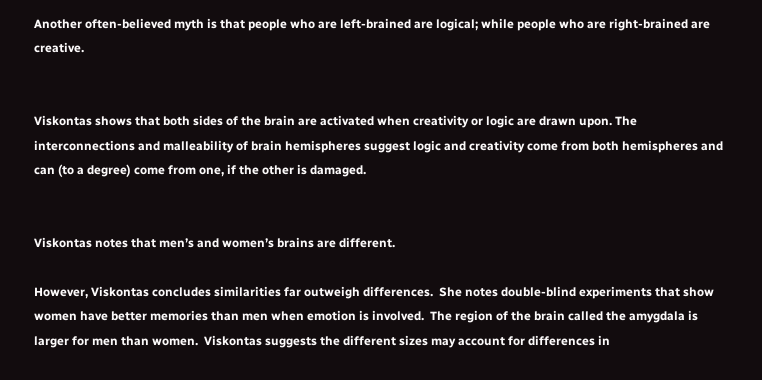Another often-believed myth is that people who are left-brained are logical; while people who are right-brained are creative.


Viskontas shows that both sides of the brain are activated when creativity or logic are drawn upon. The interconnections and malleability of brain hemispheres suggest logic and creativity come from both hemispheres and can (to a degree) come from one, if the other is damaged.


Viskontas notes that men’s and women’s brains are different.

However, Viskontas concludes similarities far outweigh differences.  She notes double-blind experiments that show women have better memories than men when emotion is involved.  The region of the brain called the amygdala is larger for men than women.  Viskontas suggests the different sizes may account for differences in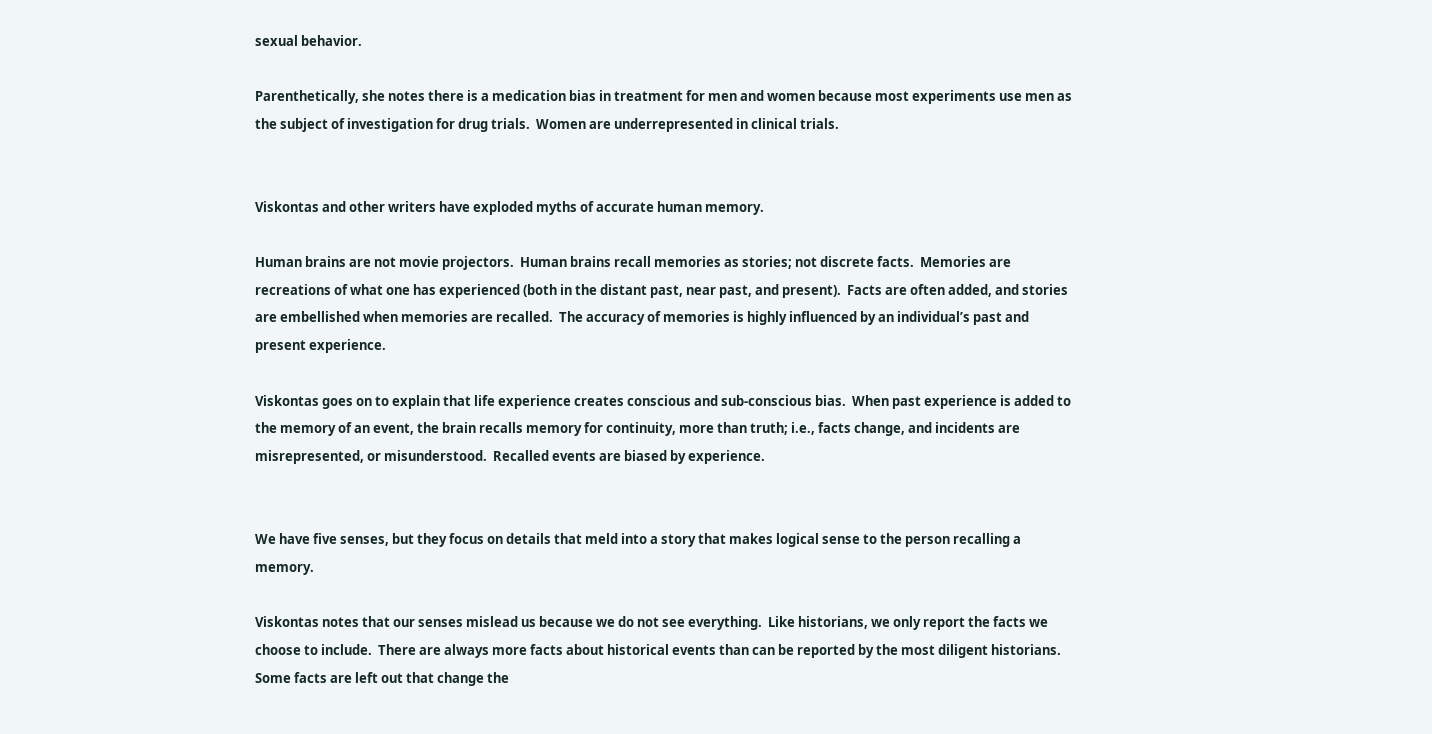sexual behavior.

Parenthetically, she notes there is a medication bias in treatment for men and women because most experiments use men as the subject of investigation for drug trials.  Women are underrepresented in clinical trials.


Viskontas and other writers have exploded myths of accurate human memory.

Human brains are not movie projectors.  Human brains recall memories as stories; not discrete facts.  Memories are recreations of what one has experienced (both in the distant past, near past, and present).  Facts are often added, and stories are embellished when memories are recalled.  The accuracy of memories is highly influenced by an individual’s past and present experience.

Viskontas goes on to explain that life experience creates conscious and sub-conscious bias.  When past experience is added to the memory of an event, the brain recalls memory for continuity, more than truth; i.e., facts change, and incidents are misrepresented, or misunderstood.  Recalled events are biased by experience.


We have five senses, but they focus on details that meld into a story that makes logical sense to the person recalling a memory.

Viskontas notes that our senses mislead us because we do not see everything.  Like historians, we only report the facts we choose to include.  There are always more facts about historical events than can be reported by the most diligent historians.  Some facts are left out that change the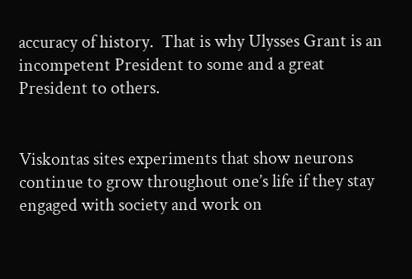accuracy of history.  That is why Ulysses Grant is an incompetent President to some and a great President to others.


Viskontas sites experiments that show neurons continue to grow throughout one’s life if they stay engaged with society and work on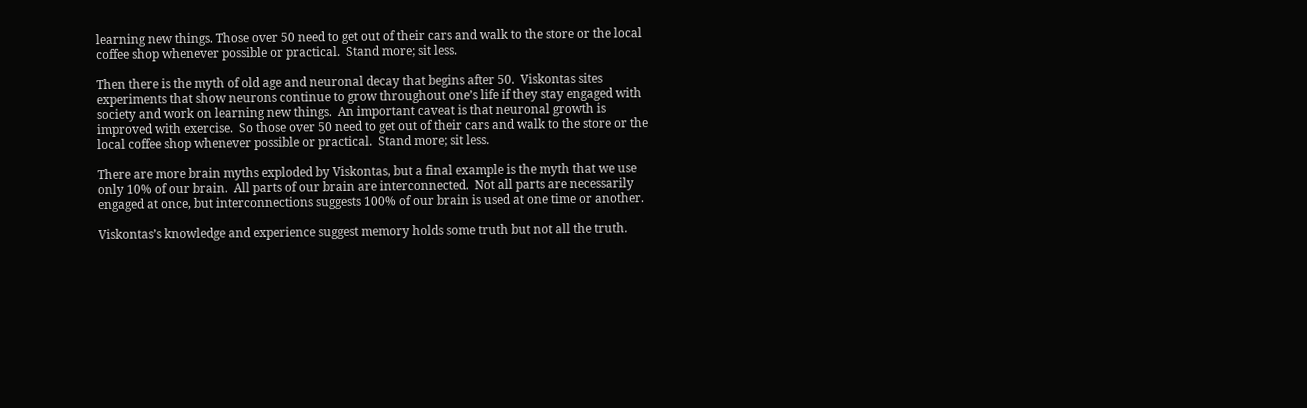learning new things. Those over 50 need to get out of their cars and walk to the store or the local coffee shop whenever possible or practical.  Stand more; sit less.

Then there is the myth of old age and neuronal decay that begins after 50.  Viskontas sites experiments that show neurons continue to grow throughout one’s life if they stay engaged with society and work on learning new things.  An important caveat is that neuronal growth is improved with exercise.  So those over 50 need to get out of their cars and walk to the store or the local coffee shop whenever possible or practical.  Stand more; sit less.

There are more brain myths exploded by Viskontas, but a final example is the myth that we use only 10% of our brain.  All parts of our brain are interconnected.  Not all parts are necessarily engaged at once, but interconnections suggests 100% of our brain is used at one time or another.

Viskontas’s knowledge and experience suggest memory holds some truth but not all the truth.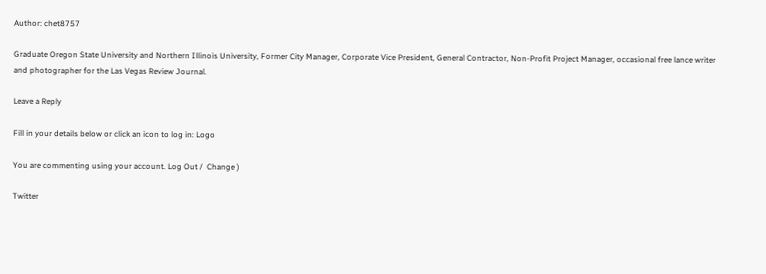Author: chet8757

Graduate Oregon State University and Northern Illinois University, Former City Manager, Corporate Vice President, General Contractor, Non-Profit Project Manager, occasional free lance writer and photographer for the Las Vegas Review Journal.

Leave a Reply

Fill in your details below or click an icon to log in: Logo

You are commenting using your account. Log Out /  Change )

Twitter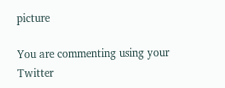picture

You are commenting using your Twitter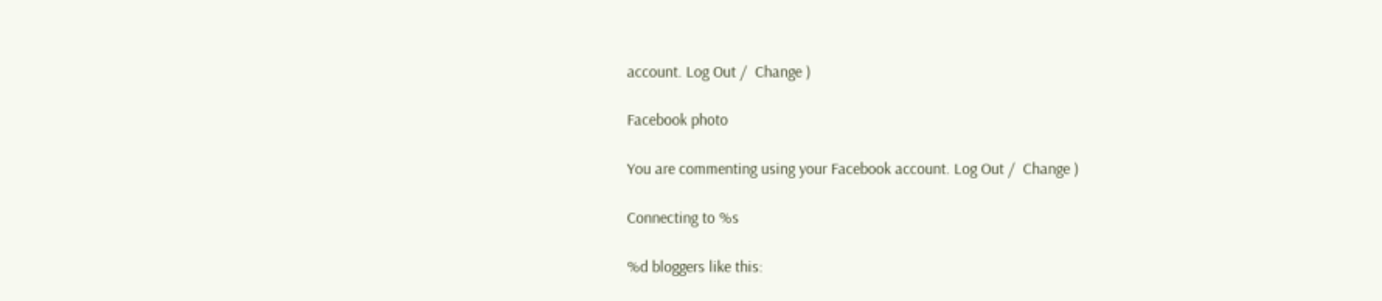account. Log Out /  Change )

Facebook photo

You are commenting using your Facebook account. Log Out /  Change )

Connecting to %s

%d bloggers like this: